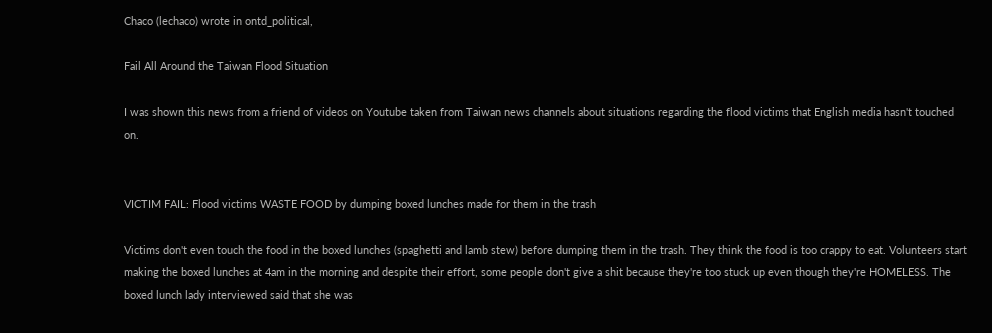Chaco (lechaco) wrote in ontd_political,

Fail All Around the Taiwan Flood Situation

I was shown this news from a friend of videos on Youtube taken from Taiwan news channels about situations regarding the flood victims that English media hasn't touched on.


VICTIM FAIL: Flood victims WASTE FOOD by dumping boxed lunches made for them in the trash

Victims don't even touch the food in the boxed lunches (spaghetti and lamb stew) before dumping them in the trash. They think the food is too crappy to eat. Volunteers start making the boxed lunches at 4am in the morning and despite their effort, some people don't give a shit because they're too stuck up even though they're HOMELESS. The boxed lunch lady interviewed said that she was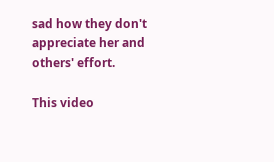sad how they don't appreciate her and others' effort.

This video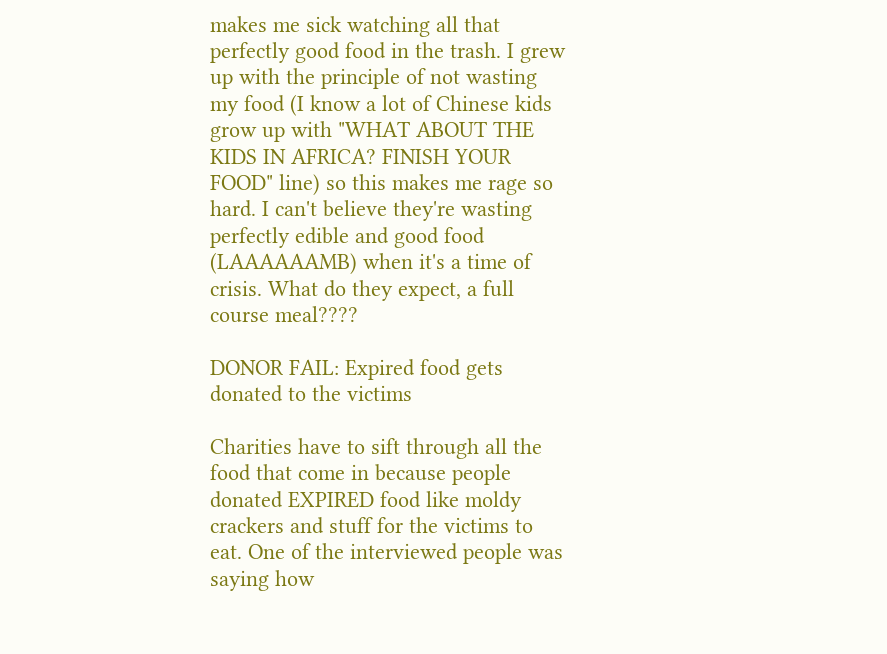makes me sick watching all that perfectly good food in the trash. I grew up with the principle of not wasting my food (I know a lot of Chinese kids grow up with "WHAT ABOUT THE KIDS IN AFRICA? FINISH YOUR FOOD" line) so this makes me rage so hard. I can't believe they're wasting perfectly edible and good food (LAAAAAAMB) when it's a time of crisis. What do they expect, a full course meal????

DONOR FAIL: Expired food gets donated to the victims

Charities have to sift through all the food that come in because people donated EXPIRED food like moldy crackers and stuff for the victims to eat. One of the interviewed people was saying how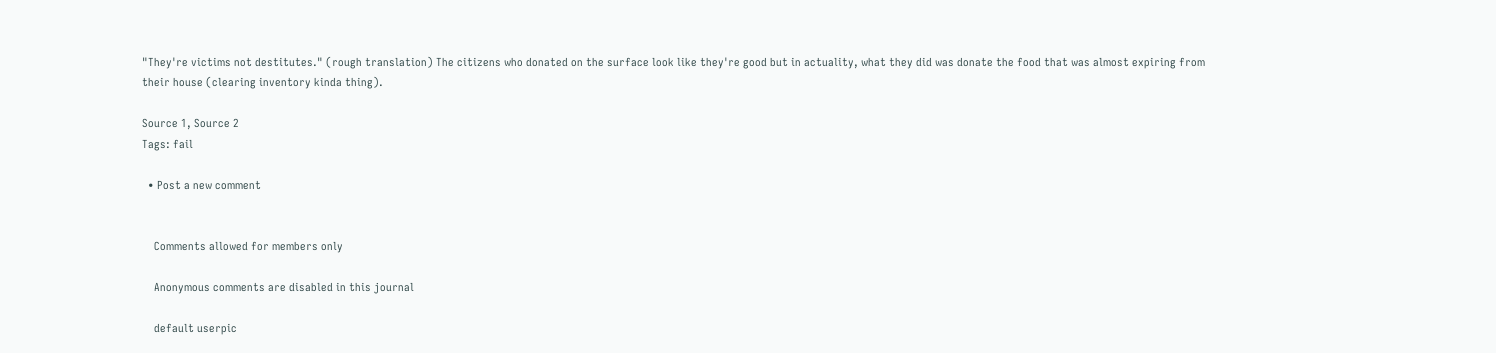"They're victims not destitutes." (rough translation) The citizens who donated on the surface look like they're good but in actuality, what they did was donate the food that was almost expiring from their house (clearing inventory kinda thing).

Source 1, Source 2
Tags: fail

  • Post a new comment


    Comments allowed for members only

    Anonymous comments are disabled in this journal

    default userpic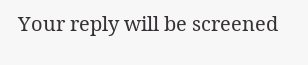Your reply will be screened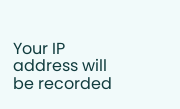Your IP address will be recorded